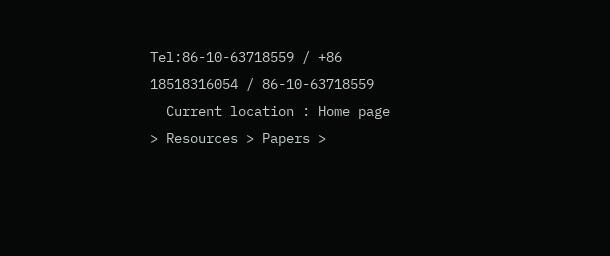Tel:86-10-63718559 / +86 18518316054 / 86-10-63718559
  Current location : Home page > Resources > Papers >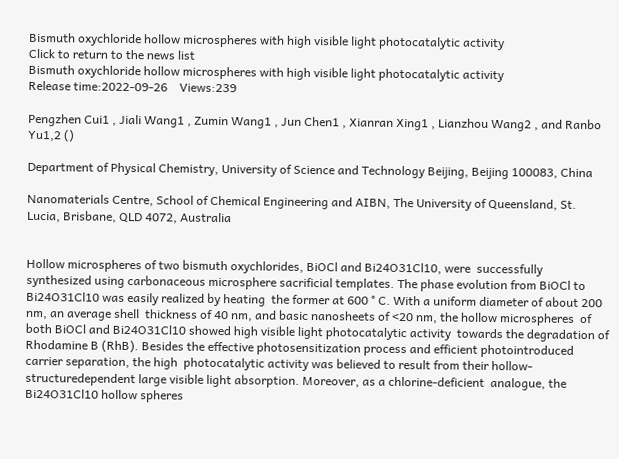Bismuth oxychloride hollow microspheres with high visible light photocatalytic activity
Click to return to the news list
Bismuth oxychloride hollow microspheres with high visible light photocatalytic activity
Release time:2022-09-26    Views:239

Pengzhen Cui1 , Jiali Wang1 , Zumin Wang1 , Jun Chen1 , Xianran Xing1 , Lianzhou Wang2 , and Ranbo Yu1,2 ()

Department of Physical Chemistry, University of Science and Technology Beijing, Beijing 100083, China

Nanomaterials Centre, School of Chemical Engineering and AIBN, The University of Queensland, St. Lucia, Brisbane, QLD 4072, Australia


Hollow microspheres of two bismuth oxychlorides, BiOCl and Bi24O31Cl10, were  successfully synthesized using carbonaceous microsphere sacrificial templates. The phase evolution from BiOCl to Bi24O31Cl10 was easily realized by heating  the former at 600 ° C. With a uniform diameter of about 200 nm, an average shell  thickness of 40 nm, and basic nanosheets of <20 nm, the hollow microspheres  of both BiOCl and Bi24O31Cl10 showed high visible light photocatalytic activity  towards the degradation of Rhodamine B (RhB). Besides the effective photosensitization process and efficient photointroduced carrier separation, the high  photocatalytic activity was believed to result from their hollow-structuredependent large visible light absorption. Moreover, as a chlorine-deficient  analogue, the Bi24O31Cl10 hollow spheres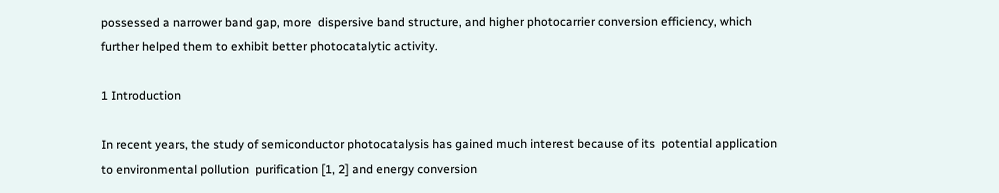possessed a narrower band gap, more  dispersive band structure, and higher photocarrier conversion efficiency, which further helped them to exhibit better photocatalytic activity.

1 Introduction

In recent years, the study of semiconductor photocatalysis has gained much interest because of its  potential application to environmental pollution  purification [1, 2] and energy conversion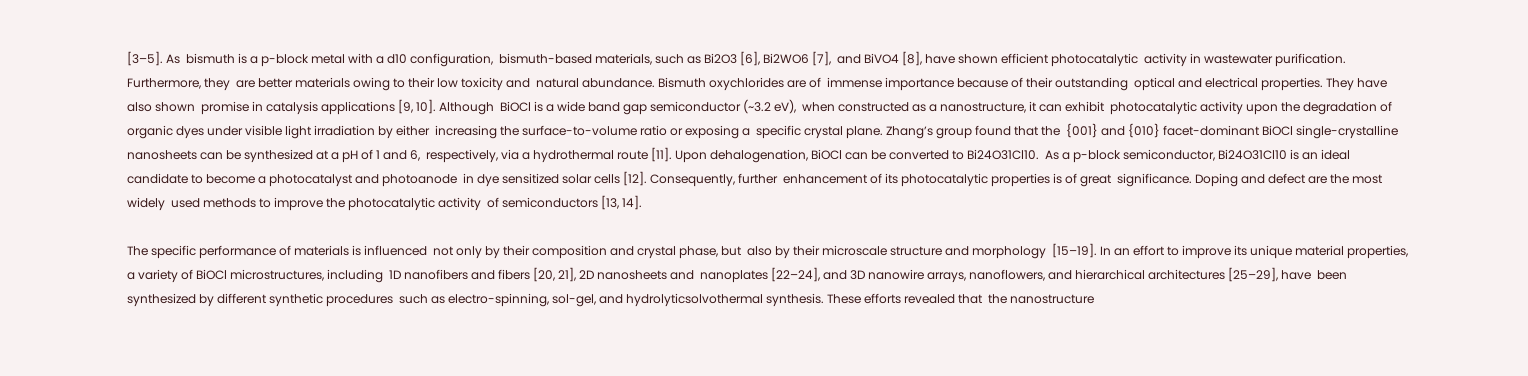[3–5]. As  bismuth is a p-block metal with a d10 configuration,  bismuth-based materials, such as Bi2O3 [6], Bi2WO6 [7],  and BiVO4 [8], have shown efficient photocatalytic  activity in wastewater purification. Furthermore, they  are better materials owing to their low toxicity and  natural abundance. Bismuth oxychlorides are of  immense importance because of their outstanding  optical and electrical properties. They have also shown  promise in catalysis applications [9, 10]. Although  BiOCl is a wide band gap semiconductor (~3.2 eV),  when constructed as a nanostructure, it can exhibit  photocatalytic activity upon the degradation of  organic dyes under visible light irradiation by either  increasing the surface-to-volume ratio or exposing a  specific crystal plane. Zhang’s group found that the  {001} and {010} facet-dominant BiOCl single-crystalline  nanosheets can be synthesized at a pH of 1 and 6,  respectively, via a hydrothermal route [11]. Upon dehalogenation, BiOCl can be converted to Bi24O31Cl10.  As a p-block semiconductor, Bi24O31Cl10 is an ideal  candidate to become a photocatalyst and photoanode  in dye sensitized solar cells [12]. Consequently, further  enhancement of its photocatalytic properties is of great  significance. Doping and defect are the most widely  used methods to improve the photocatalytic activity  of semiconductors [13, 14].

The specific performance of materials is influenced  not only by their composition and crystal phase, but  also by their microscale structure and morphology  [15–19]. In an effort to improve its unique material properties, a variety of BiOCl microstructures, including  1D nanofibers and fibers [20, 21], 2D nanosheets and  nanoplates [22–24], and 3D nanowire arrays, nanoflowers, and hierarchical architectures [25–29], have  been synthesized by different synthetic procedures  such as electro-spinning, sol-gel, and hydrolyticsolvothermal synthesis. These efforts revealed that  the nanostructure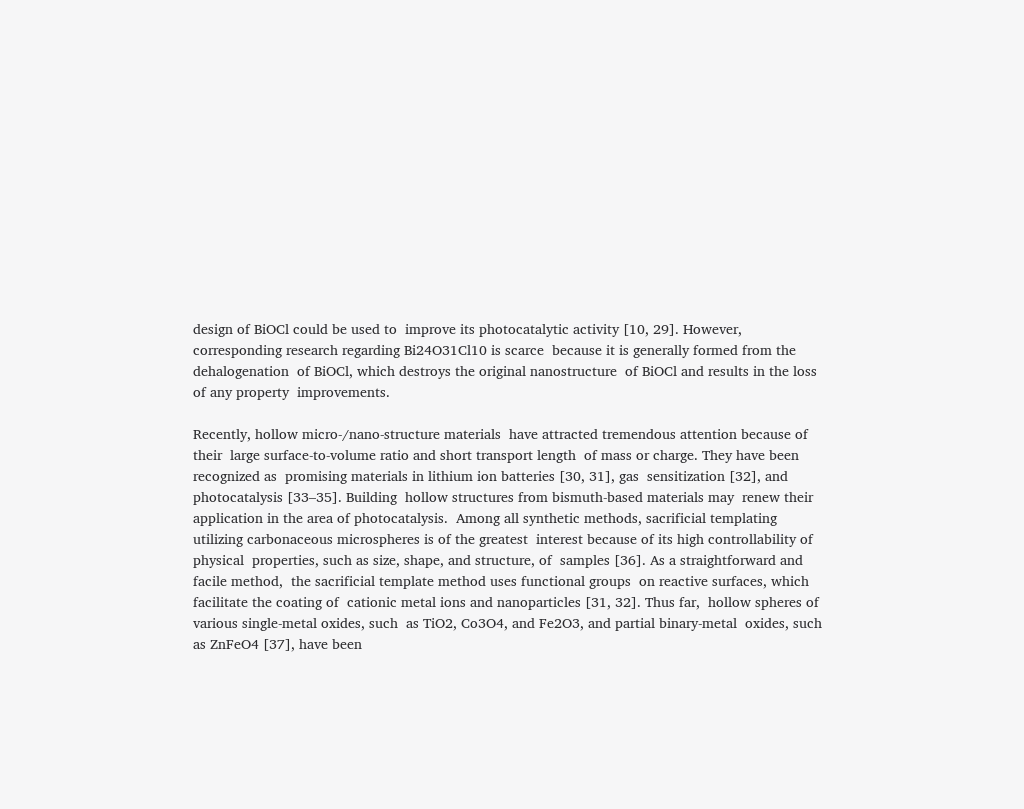design of BiOCl could be used to  improve its photocatalytic activity [10, 29]. However,  corresponding research regarding Bi24O31Cl10 is scarce  because it is generally formed from the dehalogenation  of BiOCl, which destroys the original nanostructure  of BiOCl and results in the loss of any property  improvements.

Recently, hollow micro-/nano-structure materials  have attracted tremendous attention because of their  large surface-to-volume ratio and short transport length  of mass or charge. They have been recognized as  promising materials in lithium ion batteries [30, 31], gas  sensitization [32], and photocatalysis [33–35]. Building  hollow structures from bismuth-based materials may  renew their application in the area of photocatalysis.  Among all synthetic methods, sacrificial templating  utilizing carbonaceous microspheres is of the greatest  interest because of its high controllability of physical  properties, such as size, shape, and structure, of  samples [36]. As a straightforward and facile method,  the sacrificial template method uses functional groups  on reactive surfaces, which facilitate the coating of  cationic metal ions and nanoparticles [31, 32]. Thus far,  hollow spheres of various single-metal oxides, such  as TiO2, Co3O4, and Fe2O3, and partial binary-metal  oxides, such as ZnFeO4 [37], have been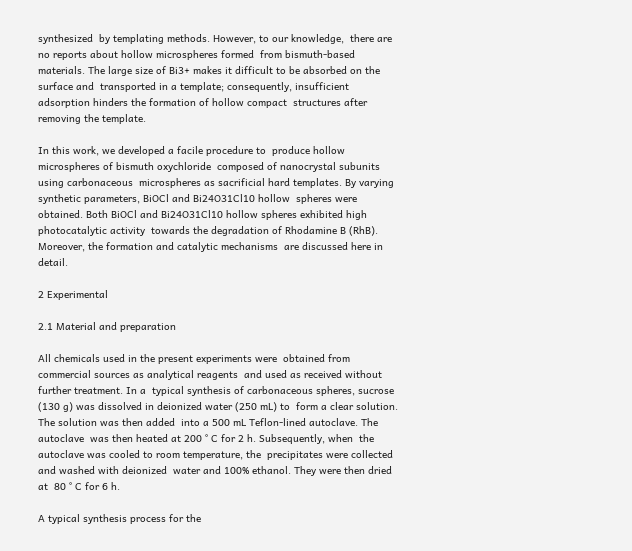synthesized  by templating methods. However, to our knowledge,  there are no reports about hollow microspheres formed  from bismuth-based materials. The large size of Bi3+ makes it difficult to be absorbed on the surface and  transported in a template; consequently, insufficient  adsorption hinders the formation of hollow compact  structures after removing the template.

In this work, we developed a facile procedure to  produce hollow microspheres of bismuth oxychloride  composed of nanocrystal subunits using carbonaceous  microspheres as sacrificial hard templates. By varying  synthetic parameters, BiOCl and Bi24O31Cl10 hollow  spheres were obtained. Both BiOCl and Bi24O31Cl10 hollow spheres exhibited high photocatalytic activity  towards the degradation of Rhodamine B (RhB).  Moreover, the formation and catalytic mechanisms  are discussed here in detail.

2 Experimental

2.1 Material and preparation

All chemicals used in the present experiments were  obtained from commercial sources as analytical reagents  and used as received without further treatment. In a  typical synthesis of carbonaceous spheres, sucrose  (130 g) was dissolved in deionized water (250 mL) to  form a clear solution. The solution was then added  into a 500 mL Teflon-lined autoclave. The autoclave  was then heated at 200 ° C for 2 h. Subsequently, when  the autoclave was cooled to room temperature, the  precipitates were collected and washed with deionized  water and 100% ethanol. They were then dried at  80 ° C for 6 h.

A typical synthesis process for the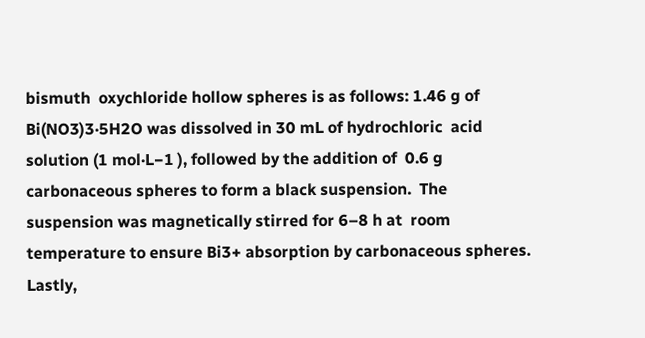bismuth  oxychloride hollow spheres is as follows: 1.46 g of  Bi(NO3)3·5H2O was dissolved in 30 mL of hydrochloric  acid solution (1 mol·L−1 ), followed by the addition of  0.6 g carbonaceous spheres to form a black suspension.  The suspension was magnetically stirred for 6–8 h at  room temperature to ensure Bi3+ absorption by carbonaceous spheres. Lastly,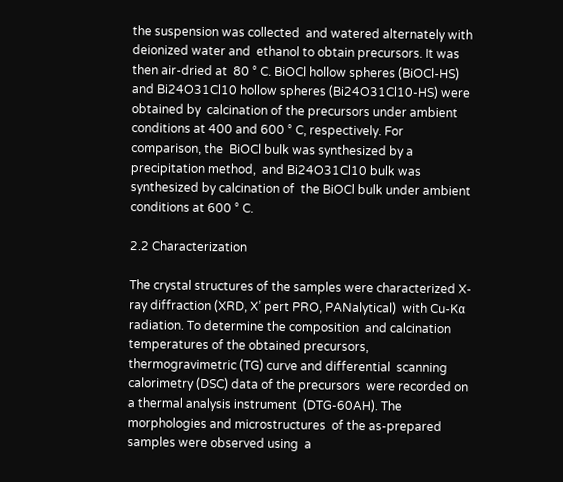the suspension was collected  and watered alternately with deionized water and  ethanol to obtain precursors. It was then air-dried at  80 ° C. BiOCl hollow spheres (BiOCl-HS) and Bi24O31Cl10 hollow spheres (Bi24O31Cl10-HS) were obtained by  calcination of the precursors under ambient conditions at 400 and 600 ° C, respectively. For comparison, the  BiOCl bulk was synthesized by a precipitation method,  and Bi24O31Cl10 bulk was synthesized by calcination of  the BiOCl bulk under ambient conditions at 600 ° C.

2.2 Characterization

The crystal structures of the samples were characterized X-ray diffraction (XRD, X’ pert PRO, PANalytical)  with Cu-Kα radiation. To determine the composition  and calcination temperatures of the obtained precursors, thermogravimetric (TG) curve and differential  scanning calorimetry (DSC) data of the precursors  were recorded on a thermal analysis instrument  (DTG-60AH). The morphologies and microstructures  of the as-prepared samples were observed using  a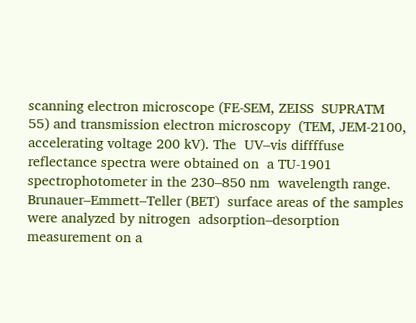scanning electron microscope (FE-SEM, ZEISS  SUPRATM 55) and transmission electron microscopy  (TEM, JEM-2100, accelerating voltage 200 kV). The  UV–vis diffffuse reflectance spectra were obtained on  a TU-1901 spectrophotometer in the 230–850 nm  wavelength range. Brunauer–Emmett–Teller (BET)  surface areas of the samples were analyzed by nitrogen  adsorption–desorption measurement on a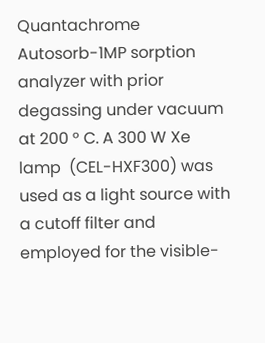Quantachrome Autosorb-1MP sorption analyzer with prior  degassing under vacuum at 200 ° C. A 300 W Xe lamp  (CEL-HXF300) was used as a light source with a cutoff filter and employed for the visible-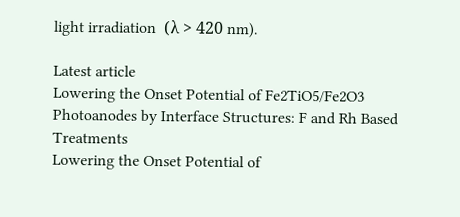light irradiation  (λ > 420 nm).

Latest article
Lowering the Onset Potential of Fe2TiO5/Fe2O3 Photoanodes by Interface Structures: F and Rh Based Treatments
Lowering the Onset Potential of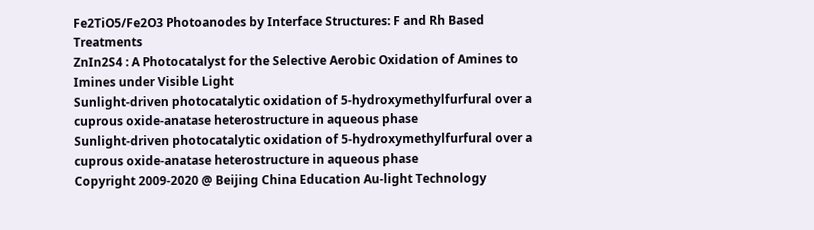Fe2TiO5/Fe2O3 Photoanodes by Interface Structures: F and Rh Based Treatments
ZnIn2S4 : A Photocatalyst for the Selective Aerobic Oxidation of Amines to Imines under Visible Light
Sunlight-driven photocatalytic oxidation of 5-hydroxymethylfurfural over a cuprous oxide-anatase heterostructure in aqueous phase
Sunlight-driven photocatalytic oxidation of 5-hydroxymethylfurfural over a cuprous oxide-anatase heterostructure in aqueous phase
Copyright 2009-2020 @ Beijing China Education Au-light Technology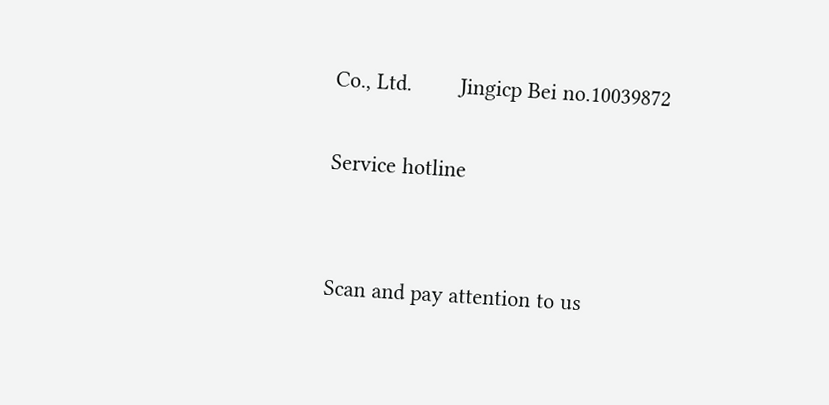Co., Ltd.        Jingicp Bei no.10039872

Service hotline


Scan and pay attention to us